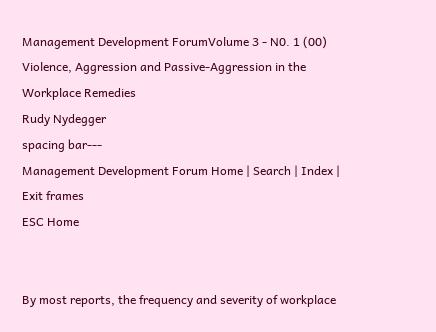Management Development ForumVolume 3 - N0. 1 (00)
Violence, Aggression and Passive-Aggression in the Workplace Remedies
Rudy Nydegger
spacing bar---
Management Development Forum Home | Search | Index | Exit frames
ESC Home


By most reports, the frequency and severity of workplace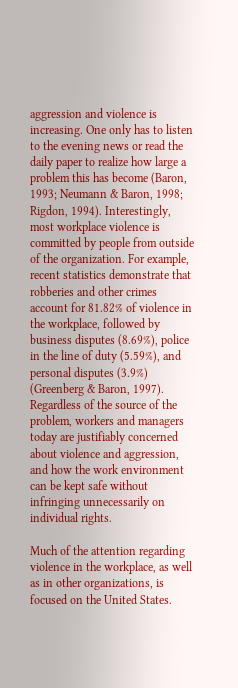aggression and violence is increasing. One only has to listen to the evening news or read the daily paper to realize how large a problem this has become (Baron, 1993; Neumann & Baron, 1998; Rigdon, 1994). Interestingly, most workplace violence is committed by people from outside of the organization. For example, recent statistics demonstrate that robberies and other crimes account for 81.82% of violence in the workplace, followed by business disputes (8.69%), police in the line of duty (5.59%), and personal disputes (3.9%) (Greenberg & Baron, 1997). Regardless of the source of the problem, workers and managers today are justifiably concerned about violence and aggression, and how the work environment can be kept safe without infringing unnecessarily on individual rights.

Much of the attention regarding violence in the workplace, as well as in other organizations, is focused on the United States.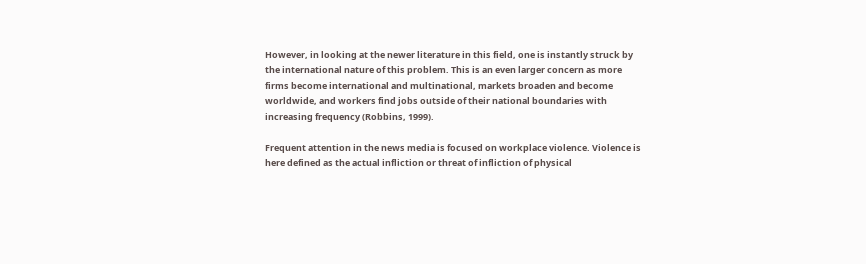However, in looking at the newer literature in this field, one is instantly struck by the international nature of this problem. This is an even larger concern as more firms become international and multinational, markets broaden and become worldwide, and workers find jobs outside of their national boundaries with increasing frequency (Robbins, 1999).

Frequent attention in the news media is focused on workplace violence. Violence is here defined as the actual infliction or threat of infliction of physical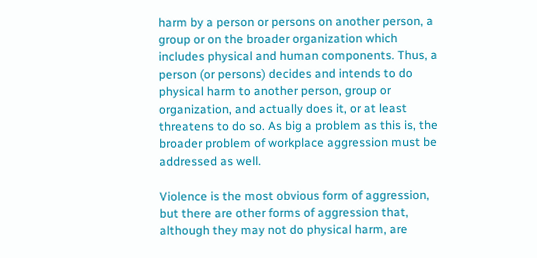harm by a person or persons on another person, a group or on the broader organization which includes physical and human components. Thus, a person (or persons) decides and intends to do physical harm to another person, group or organization, and actually does it, or at least threatens to do so. As big a problem as this is, the broader problem of workplace aggression must be addressed as well.

Violence is the most obvious form of aggression, but there are other forms of aggression that, although they may not do physical harm, are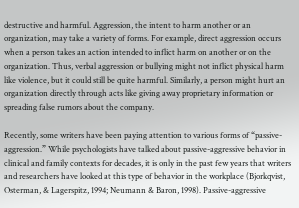destructive and harmful. Aggression, the intent to harm another or an organization, may take a variety of forms. For example, direct aggression occurs when a person takes an action intended to inflict harm on another or on the organization. Thus, verbal aggression or bullying might not inflict physical harm like violence, but it could still be quite harmful. Similarly, a person might hurt an organization directly through acts like giving away proprietary information or spreading false rumors about the company.

Recently, some writers have been paying attention to various forms of “passive-aggression.” While psychologists have talked about passive-aggressive behavior in clinical and family contexts for decades, it is only in the past few years that writers and researchers have looked at this type of behavior in the workplace (Bjorkqvist, Osterman, & Lagerspitz, 1994; Neumann & Baron, 1998). Passive-aggressive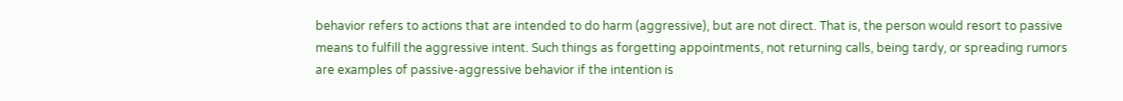behavior refers to actions that are intended to do harm (aggressive), but are not direct. That is, the person would resort to passive means to fulfill the aggressive intent. Such things as forgetting appointments, not returning calls, being tardy, or spreading rumors are examples of passive-aggressive behavior if the intention is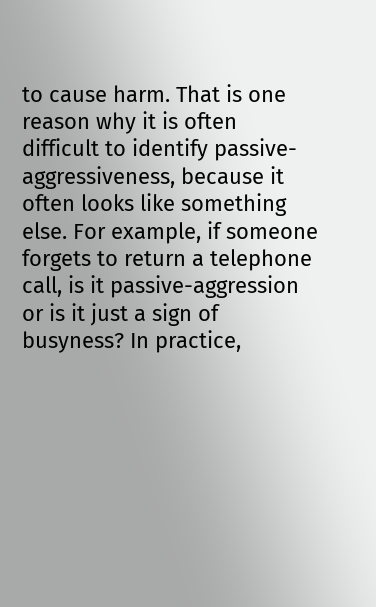to cause harm. That is one reason why it is often difficult to identify passive-aggressiveness, because it often looks like something else. For example, if someone forgets to return a telephone call, is it passive-aggression or is it just a sign of busyness? In practice,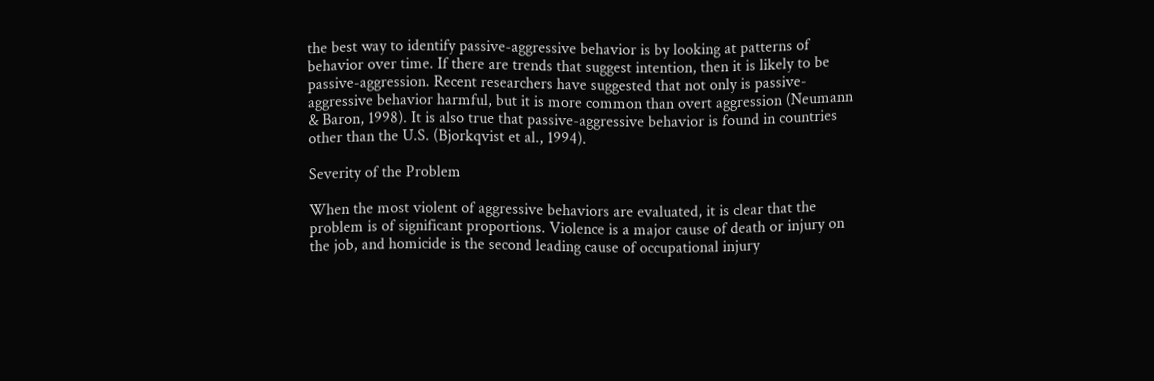the best way to identify passive-aggressive behavior is by looking at patterns of behavior over time. If there are trends that suggest intention, then it is likely to be passive-aggression. Recent researchers have suggested that not only is passive-aggressive behavior harmful, but it is more common than overt aggression (Neumann & Baron, 1998). It is also true that passive-aggressive behavior is found in countries other than the U.S. (Bjorkqvist et al., 1994).

Severity of the Problem

When the most violent of aggressive behaviors are evaluated, it is clear that the problem is of significant proportions. Violence is a major cause of death or injury on the job, and homicide is the second leading cause of occupational injury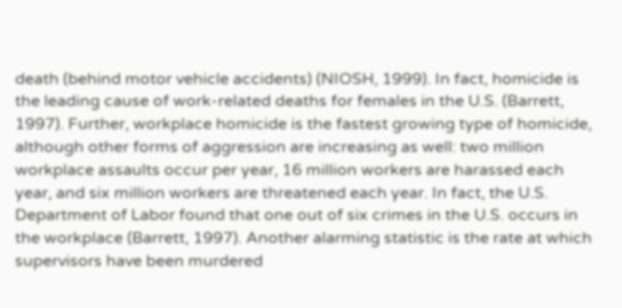death (behind motor vehicle accidents) (NIOSH, 1999). In fact, homicide is the leading cause of work-related deaths for females in the U.S. (Barrett, 1997). Further, workplace homicide is the fastest growing type of homicide, although other forms of aggression are increasing as well: two million workplace assaults occur per year, 16 million workers are harassed each year, and six million workers are threatened each year. In fact, the U.S. Department of Labor found that one out of six crimes in the U.S. occurs in the workplace (Barrett, 1997). Another alarming statistic is the rate at which supervisors have been murdered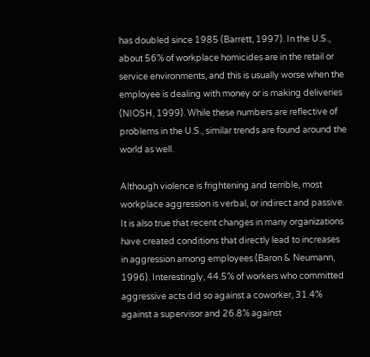has doubled since 1985 (Barrett, 1997). In the U.S., about 56% of workplace homicides are in the retail or service environments, and this is usually worse when the employee is dealing with money or is making deliveries (NIOSH, 1999). While these numbers are reflective of problems in the U.S., similar trends are found around the world as well.

Although violence is frightening and terrible, most workplace aggression is verbal, or indirect and passive. It is also true that recent changes in many organizations have created conditions that directly lead to increases in aggression among employees (Baron & Neumann, 1996). Interestingly, 44.5% of workers who committed aggressive acts did so against a coworker, 31.4% against a supervisor and 26.8% against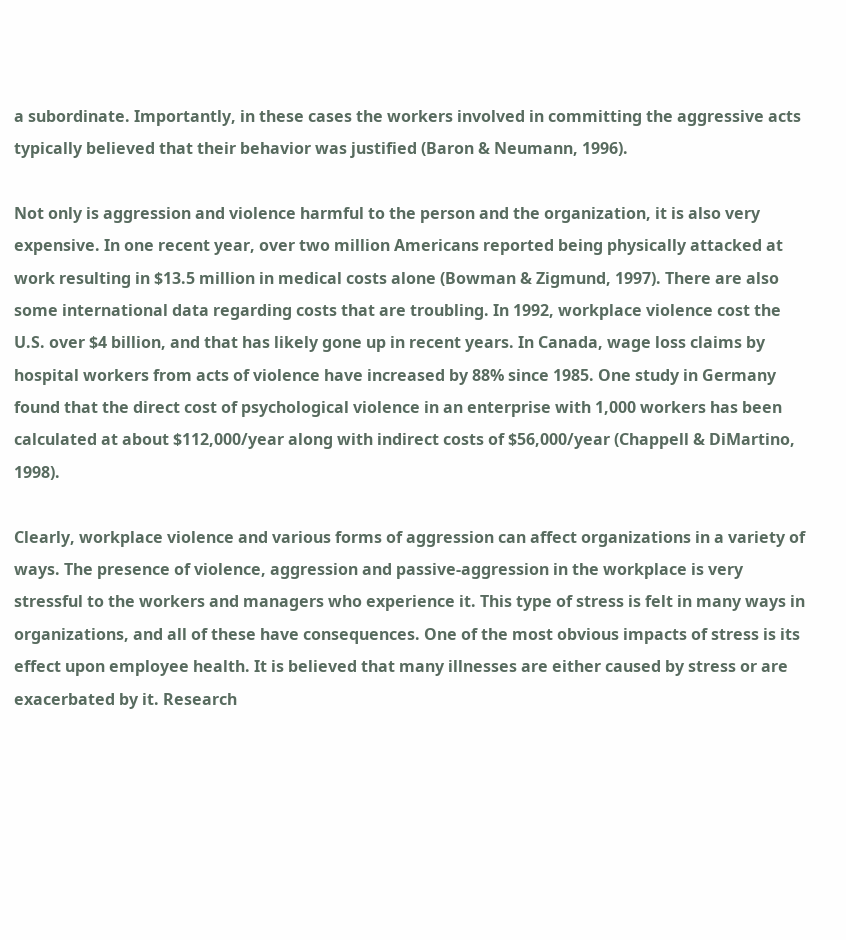a subordinate. Importantly, in these cases the workers involved in committing the aggressive acts typically believed that their behavior was justified (Baron & Neumann, 1996).

Not only is aggression and violence harmful to the person and the organization, it is also very expensive. In one recent year, over two million Americans reported being physically attacked at work resulting in $13.5 million in medical costs alone (Bowman & Zigmund, 1997). There are also some international data regarding costs that are troubling. In 1992, workplace violence cost the U.S. over $4 billion, and that has likely gone up in recent years. In Canada, wage loss claims by hospital workers from acts of violence have increased by 88% since 1985. One study in Germany found that the direct cost of psychological violence in an enterprise with 1,000 workers has been calculated at about $112,000/year along with indirect costs of $56,000/year (Chappell & DiMartino, 1998).

Clearly, workplace violence and various forms of aggression can affect organizations in a variety of ways. The presence of violence, aggression and passive-aggression in the workplace is very stressful to the workers and managers who experience it. This type of stress is felt in many ways in organizations, and all of these have consequences. One of the most obvious impacts of stress is its effect upon employee health. It is believed that many illnesses are either caused by stress or are exacerbated by it. Research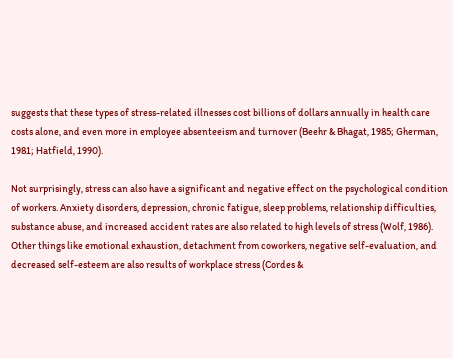suggests that these types of stress-related illnesses cost billions of dollars annually in health care costs alone, and even more in employee absenteeism and turnover (Beehr & Bhagat, 1985; Gherman, 1981; Hatfield, 1990).

Not surprisingly, stress can also have a significant and negative effect on the psychological condition of workers. Anxiety disorders, depression, chronic fatigue, sleep problems, relationship difficulties, substance abuse, and increased accident rates are also related to high levels of stress (Wolf, 1986). Other things like emotional exhaustion, detachment from coworkers, negative self-evaluation, and decreased self-esteem are also results of workplace stress (Cordes &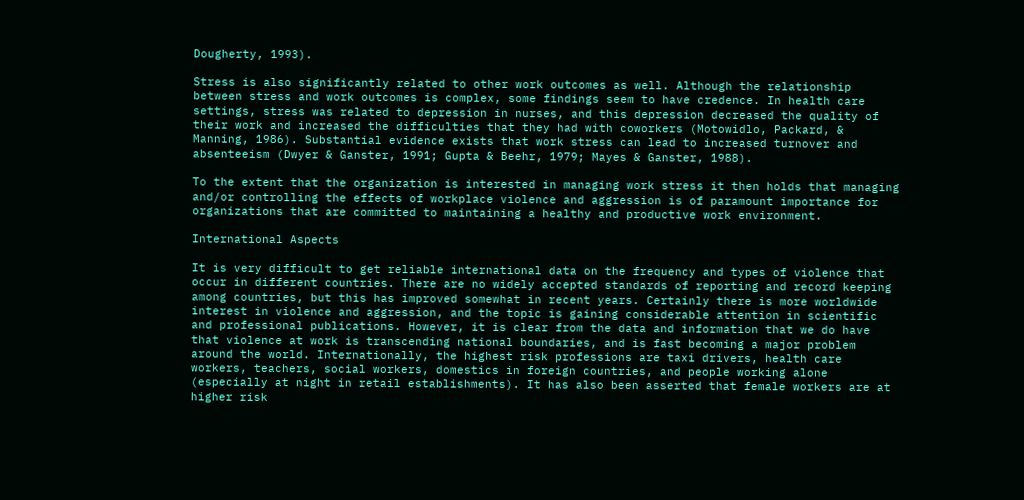Dougherty, 1993).

Stress is also significantly related to other work outcomes as well. Although the relationship between stress and work outcomes is complex, some findings seem to have credence. In health care settings, stress was related to depression in nurses, and this depression decreased the quality of their work and increased the difficulties that they had with coworkers (Motowidlo, Packard, & Manning, 1986). Substantial evidence exists that work stress can lead to increased turnover and absenteeism (Dwyer & Ganster, 1991; Gupta & Beehr, 1979; Mayes & Ganster, 1988).

To the extent that the organization is interested in managing work stress it then holds that managing and/or controlling the effects of workplace violence and aggression is of paramount importance for organizations that are committed to maintaining a healthy and productive work environment.

International Aspects

It is very difficult to get reliable international data on the frequency and types of violence that occur in different countries. There are no widely accepted standards of reporting and record keeping among countries, but this has improved somewhat in recent years. Certainly there is more worldwide interest in violence and aggression, and the topic is gaining considerable attention in scientific and professional publications. However, it is clear from the data and information that we do have that violence at work is transcending national boundaries, and is fast becoming a major problem around the world. Internationally, the highest risk professions are taxi drivers, health care workers, teachers, social workers, domestics in foreign countries, and people working alone (especially at night in retail establishments). It has also been asserted that female workers are at higher risk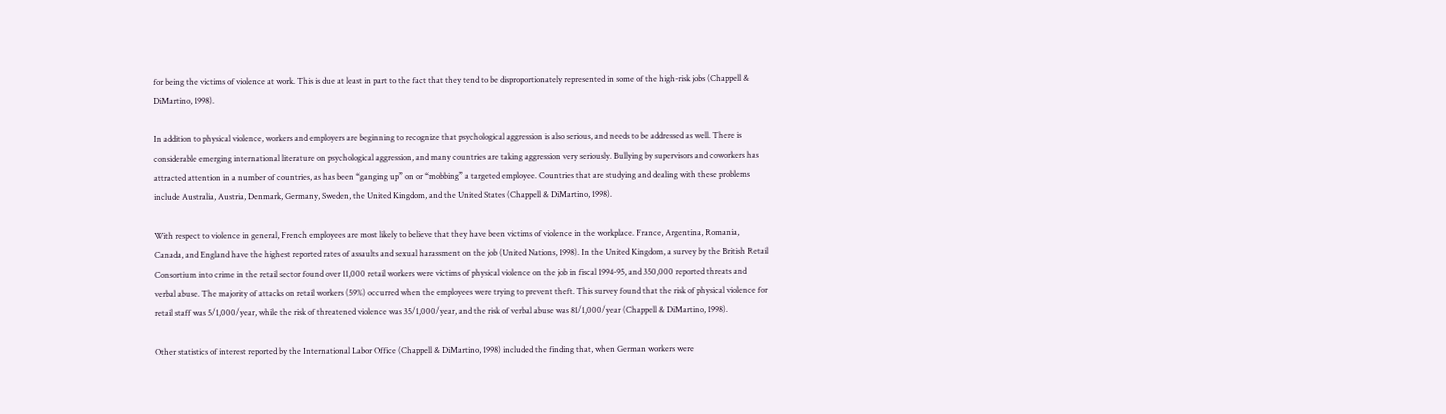for being the victims of violence at work. This is due at least in part to the fact that they tend to be disproportionately represented in some of the high-risk jobs (Chappell & DiMartino, 1998).

In addition to physical violence, workers and employers are beginning to recognize that psychological aggression is also serious, and needs to be addressed as well. There is considerable emerging international literature on psychological aggression, and many countries are taking aggression very seriously. Bullying by supervisors and coworkers has attracted attention in a number of countries, as has been “ganging up” on or “mobbing” a targeted employee. Countries that are studying and dealing with these problems include Australia, Austria, Denmark, Germany, Sweden, the United Kingdom, and the United States (Chappell & DiMartino, 1998).

With respect to violence in general, French employees are most likely to believe that they have been victims of violence in the workplace. France, Argentina, Romania, Canada, and England have the highest reported rates of assaults and sexual harassment on the job (United Nations, 1998). In the United Kingdom, a survey by the British Retail Consortium into crime in the retail sector found over 11,000 retail workers were victims of physical violence on the job in fiscal 1994-95, and 350,000 reported threats and verbal abuse. The majority of attacks on retail workers (59%) occurred when the employees were trying to prevent theft. This survey found that the risk of physical violence for retail staff was 5/1,000/year, while the risk of threatened violence was 35/1,000/year, and the risk of verbal abuse was 81/1,000/year (Chappell & DiMartino, 1998).

Other statistics of interest reported by the International Labor Office (Chappell & DiMartino, 1998) included the finding that, when German workers were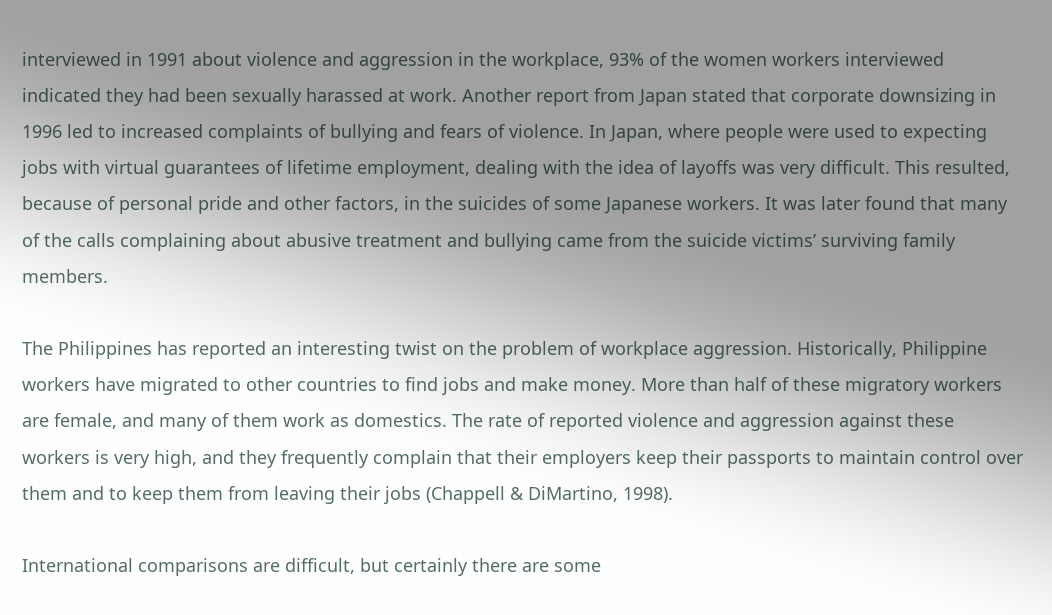interviewed in 1991 about violence and aggression in the workplace, 93% of the women workers interviewed indicated they had been sexually harassed at work. Another report from Japan stated that corporate downsizing in 1996 led to increased complaints of bullying and fears of violence. In Japan, where people were used to expecting jobs with virtual guarantees of lifetime employment, dealing with the idea of layoffs was very difficult. This resulted, because of personal pride and other factors, in the suicides of some Japanese workers. It was later found that many of the calls complaining about abusive treatment and bullying came from the suicide victims’ surviving family members.

The Philippines has reported an interesting twist on the problem of workplace aggression. Historically, Philippine workers have migrated to other countries to find jobs and make money. More than half of these migratory workers are female, and many of them work as domestics. The rate of reported violence and aggression against these workers is very high, and they frequently complain that their employers keep their passports to maintain control over them and to keep them from leaving their jobs (Chappell & DiMartino, 1998).

International comparisons are difficult, but certainly there are some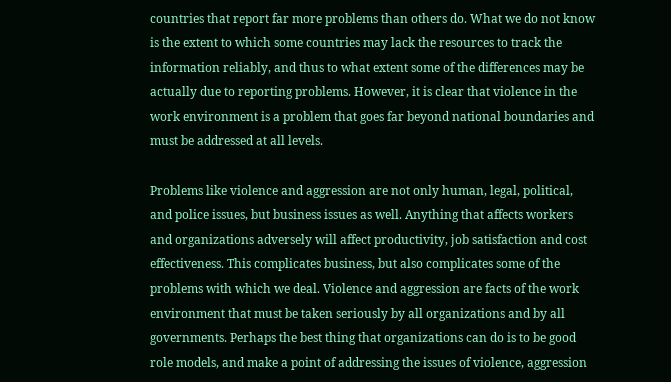countries that report far more problems than others do. What we do not know is the extent to which some countries may lack the resources to track the information reliably, and thus to what extent some of the differences may be actually due to reporting problems. However, it is clear that violence in the work environment is a problem that goes far beyond national boundaries and must be addressed at all levels.

Problems like violence and aggression are not only human, legal, political, and police issues, but business issues as well. Anything that affects workers and organizations adversely will affect productivity, job satisfaction and cost effectiveness. This complicates business, but also complicates some of the problems with which we deal. Violence and aggression are facts of the work environment that must be taken seriously by all organizations and by all governments. Perhaps the best thing that organizations can do is to be good role models, and make a point of addressing the issues of violence, aggression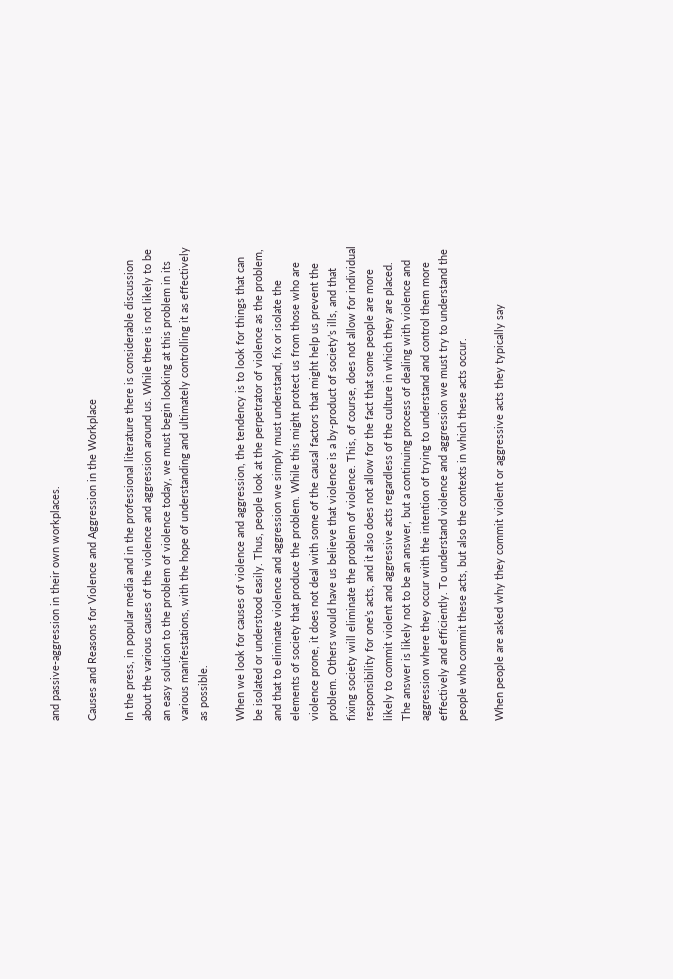and passive-aggression in their own workplaces.

Causes and Reasons for Violence and Aggression in the Workplace

In the press, in popular media and in the professional literature there is considerable discussion about the various causes of the violence and aggression around us. While there is not likely to be an easy solution to the problem of violence today, we must begin looking at this problem in its various manifestations, with the hope of understanding and ultimately controlling it as effectively as possible.

When we look for causes of violence and aggression, the tendency is to look for things that can be isolated or understood easily. Thus, people look at the perpetrator of violence as the problem, and that to eliminate violence and aggression we simply must understand, fix or isolate the elements of society that produce the problem. While this might protect us from those who are violence prone, it does not deal with some of the causal factors that might help us prevent the problem. Others would have us believe that violence is a by-product of society’s ills, and that fixing society will eliminate the problem of violence. This, of course, does not allow for individual responsibility for one’s acts, and it also does not allow for the fact that some people are more likely to commit violent and aggressive acts regardless of the culture in which they are placed. The answer is likely not to be an answer, but a continuing process of dealing with violence and aggression where they occur with the intention of trying to understand and control them more effectively and efficiently. To understand violence and aggression we must try to understand the people who commit these acts, but also the contexts in which these acts occur.

When people are asked why they commit violent or aggressive acts they typically say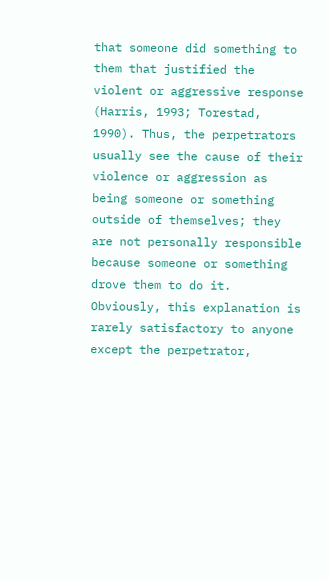that someone did something to them that justified the violent or aggressive response (Harris, 1993; Torestad, 1990). Thus, the perpetrators usually see the cause of their violence or aggression as being someone or something outside of themselves; they are not personally responsible because someone or something drove them to do it. Obviously, this explanation is rarely satisfactory to anyone except the perpetrator,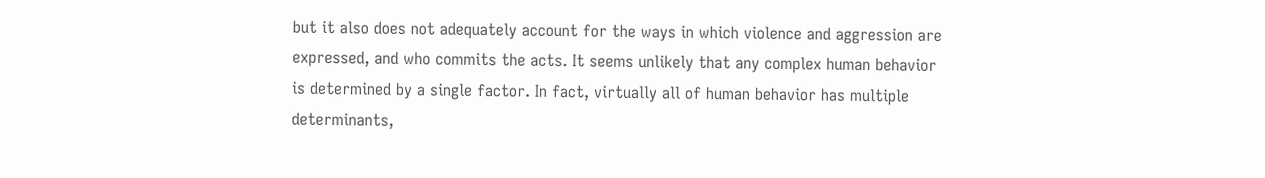but it also does not adequately account for the ways in which violence and aggression are expressed, and who commits the acts. It seems unlikely that any complex human behavior is determined by a single factor. In fact, virtually all of human behavior has multiple determinants,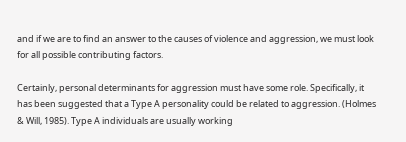and if we are to find an answer to the causes of violence and aggression, we must look for all possible contributing factors.

Certainly, personal determinants for aggression must have some role. Specifically, it has been suggested that a Type A personality could be related to aggression. (Holmes & Will, 1985). Type A individuals are usually working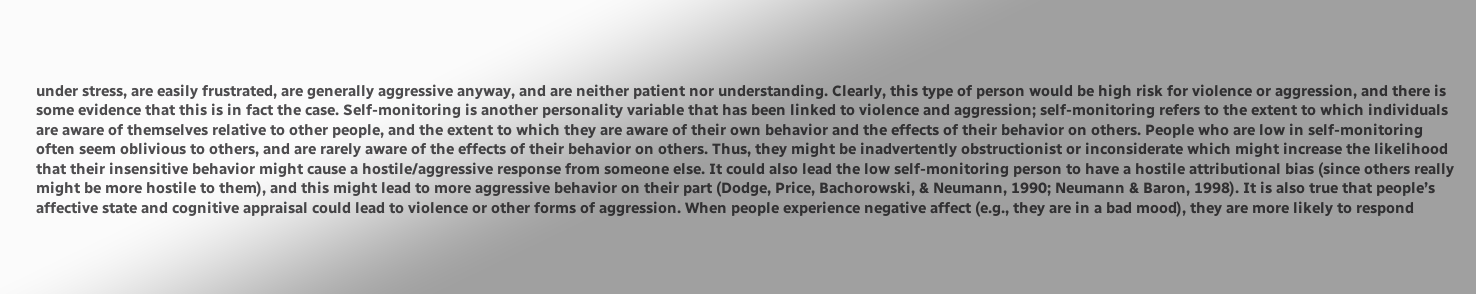under stress, are easily frustrated, are generally aggressive anyway, and are neither patient nor understanding. Clearly, this type of person would be high risk for violence or aggression, and there is some evidence that this is in fact the case. Self-monitoring is another personality variable that has been linked to violence and aggression; self-monitoring refers to the extent to which individuals are aware of themselves relative to other people, and the extent to which they are aware of their own behavior and the effects of their behavior on others. People who are low in self-monitoring often seem oblivious to others, and are rarely aware of the effects of their behavior on others. Thus, they might be inadvertently obstructionist or inconsiderate which might increase the likelihood that their insensitive behavior might cause a hostile/aggressive response from someone else. It could also lead the low self-monitoring person to have a hostile attributional bias (since others really might be more hostile to them), and this might lead to more aggressive behavior on their part (Dodge, Price, Bachorowski, & Neumann, 1990; Neumann & Baron, 1998). It is also true that people’s affective state and cognitive appraisal could lead to violence or other forms of aggression. When people experience negative affect (e.g., they are in a bad mood), they are more likely to respond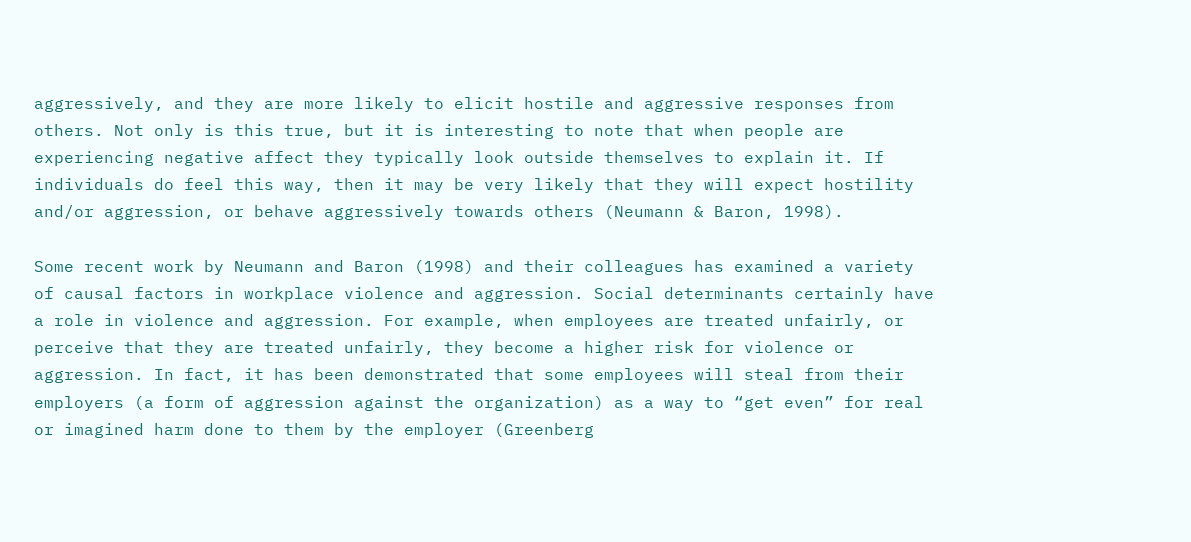aggressively, and they are more likely to elicit hostile and aggressive responses from others. Not only is this true, but it is interesting to note that when people are experiencing negative affect they typically look outside themselves to explain it. If individuals do feel this way, then it may be very likely that they will expect hostility and/or aggression, or behave aggressively towards others (Neumann & Baron, 1998).

Some recent work by Neumann and Baron (1998) and their colleagues has examined a variety of causal factors in workplace violence and aggression. Social determinants certainly have a role in violence and aggression. For example, when employees are treated unfairly, or perceive that they are treated unfairly, they become a higher risk for violence or aggression. In fact, it has been demonstrated that some employees will steal from their employers (a form of aggression against the organization) as a way to “get even” for real or imagined harm done to them by the employer (Greenberg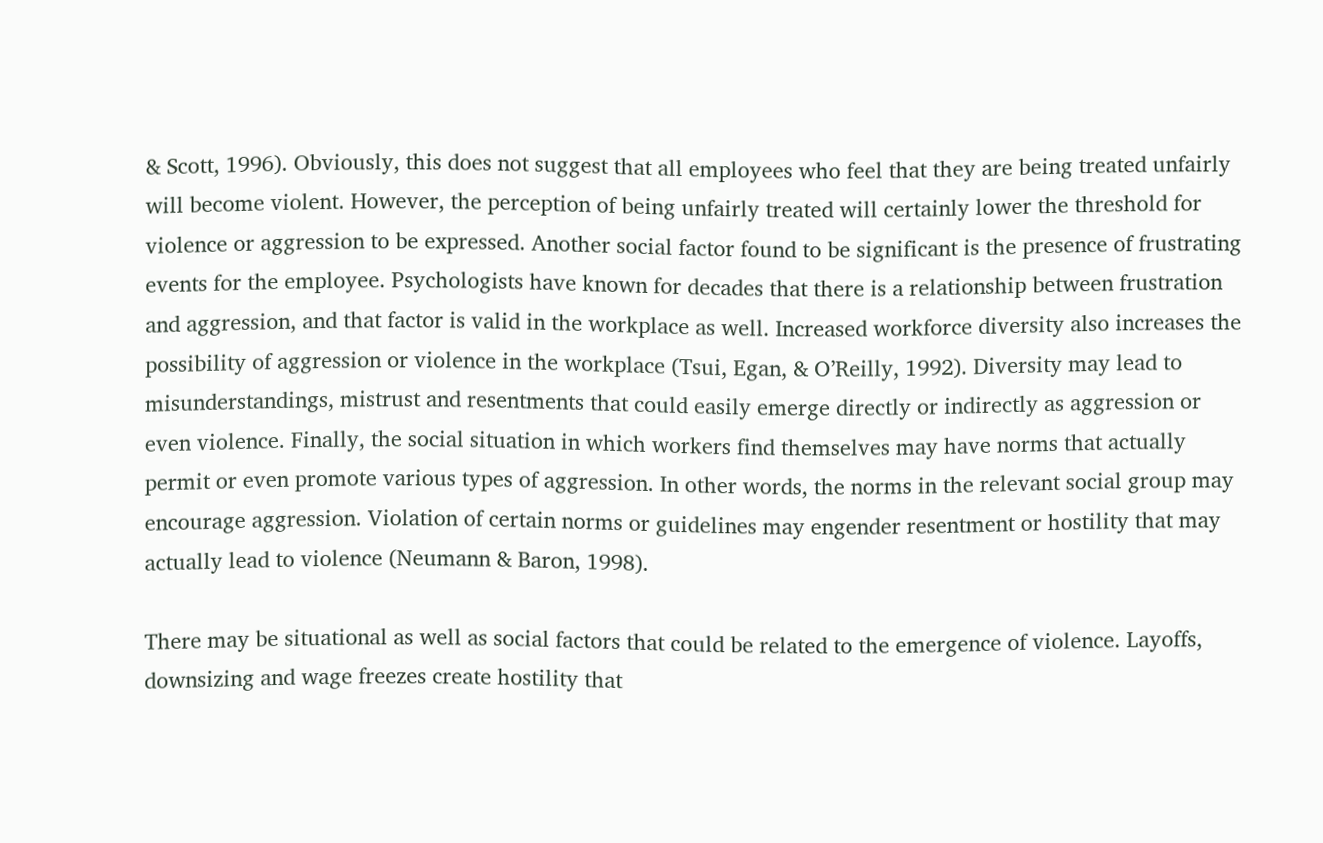& Scott, 1996). Obviously, this does not suggest that all employees who feel that they are being treated unfairly will become violent. However, the perception of being unfairly treated will certainly lower the threshold for violence or aggression to be expressed. Another social factor found to be significant is the presence of frustrating events for the employee. Psychologists have known for decades that there is a relationship between frustration and aggression, and that factor is valid in the workplace as well. Increased workforce diversity also increases the possibility of aggression or violence in the workplace (Tsui, Egan, & O’Reilly, 1992). Diversity may lead to misunderstandings, mistrust and resentments that could easily emerge directly or indirectly as aggression or even violence. Finally, the social situation in which workers find themselves may have norms that actually permit or even promote various types of aggression. In other words, the norms in the relevant social group may encourage aggression. Violation of certain norms or guidelines may engender resentment or hostility that may actually lead to violence (Neumann & Baron, 1998).

There may be situational as well as social factors that could be related to the emergence of violence. Layoffs, downsizing and wage freezes create hostility that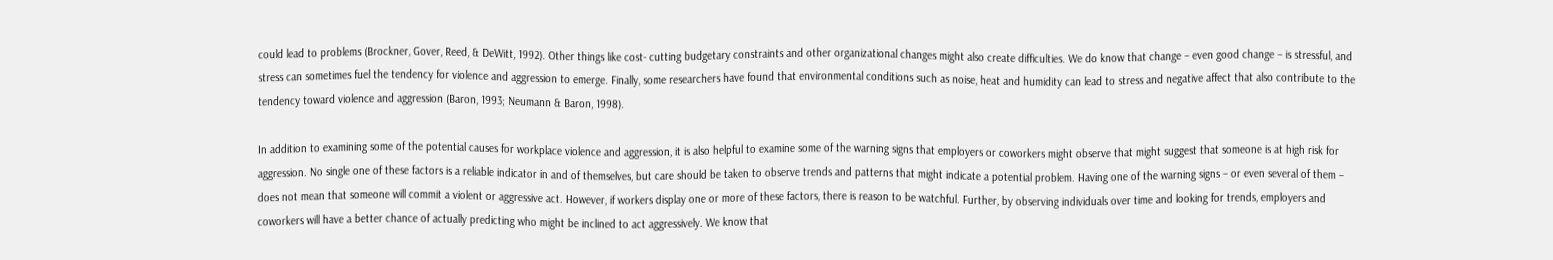could lead to problems (Brockner, Gover, Reed, & DeWitt, 1992). Other things like cost- cutting budgetary constraints and other organizational changes might also create difficulties. We do know that change – even good change – is stressful, and stress can sometimes fuel the tendency for violence and aggression to emerge. Finally, some researchers have found that environmental conditions such as noise, heat and humidity can lead to stress and negative affect that also contribute to the tendency toward violence and aggression (Baron, 1993; Neumann & Baron, 1998).

In addition to examining some of the potential causes for workplace violence and aggression, it is also helpful to examine some of the warning signs that employers or coworkers might observe that might suggest that someone is at high risk for aggression. No single one of these factors is a reliable indicator in and of themselves, but care should be taken to observe trends and patterns that might indicate a potential problem. Having one of the warning signs – or even several of them – does not mean that someone will commit a violent or aggressive act. However, if workers display one or more of these factors, there is reason to be watchful. Further, by observing individuals over time and looking for trends, employers and coworkers will have a better chance of actually predicting who might be inclined to act aggressively. We know that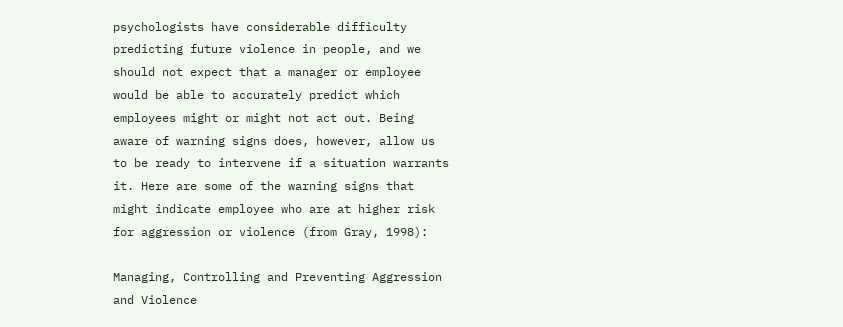psychologists have considerable difficulty predicting future violence in people, and we should not expect that a manager or employee would be able to accurately predict which employees might or might not act out. Being aware of warning signs does, however, allow us to be ready to intervene if a situation warrants it. Here are some of the warning signs that might indicate employee who are at higher risk for aggression or violence (from Gray, 1998):

Managing, Controlling and Preventing Aggression and Violence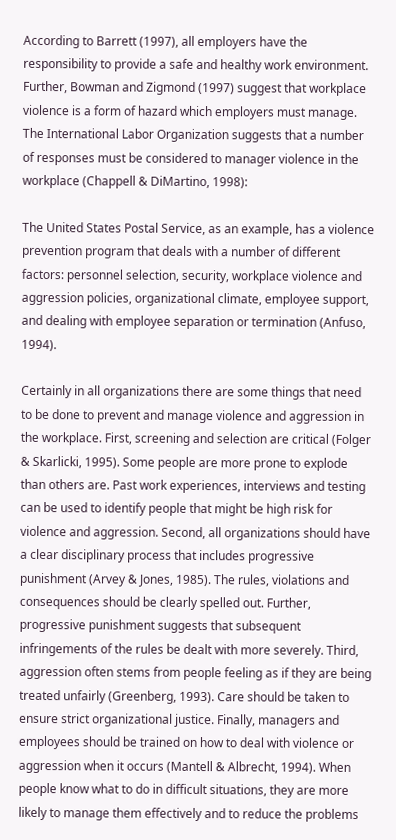According to Barrett (1997), all employers have the responsibility to provide a safe and healthy work environment. Further, Bowman and Zigmond (1997) suggest that workplace violence is a form of hazard which employers must manage. The International Labor Organization suggests that a number of responses must be considered to manager violence in the workplace (Chappell & DiMartino, 1998):

The United States Postal Service, as an example, has a violence prevention program that deals with a number of different factors: personnel selection, security, workplace violence and aggression policies, organizational climate, employee support, and dealing with employee separation or termination (Anfuso, 1994).

Certainly in all organizations there are some things that need to be done to prevent and manage violence and aggression in the workplace. First, screening and selection are critical (Folger & Skarlicki, 1995). Some people are more prone to explode than others are. Past work experiences, interviews and testing can be used to identify people that might be high risk for violence and aggression. Second, all organizations should have a clear disciplinary process that includes progressive punishment (Arvey & Jones, 1985). The rules, violations and consequences should be clearly spelled out. Further, progressive punishment suggests that subsequent infringements of the rules be dealt with more severely. Third, aggression often stems from people feeling as if they are being treated unfairly (Greenberg, 1993). Care should be taken to ensure strict organizational justice. Finally, managers and employees should be trained on how to deal with violence or aggression when it occurs (Mantell & Albrecht, 1994). When people know what to do in difficult situations, they are more likely to manage them effectively and to reduce the problems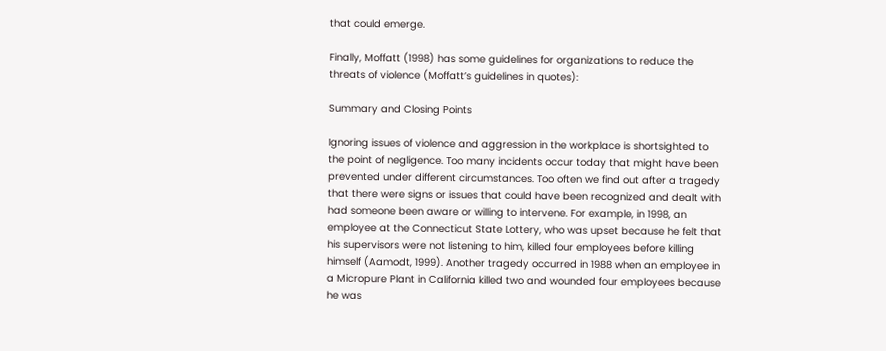that could emerge.

Finally, Moffatt (1998) has some guidelines for organizations to reduce the threats of violence (Moffatt’s guidelines in quotes):

Summary and Closing Points

Ignoring issues of violence and aggression in the workplace is shortsighted to the point of negligence. Too many incidents occur today that might have been prevented under different circumstances. Too often we find out after a tragedy that there were signs or issues that could have been recognized and dealt with had someone been aware or willing to intervene. For example, in 1998, an employee at the Connecticut State Lottery, who was upset because he felt that his supervisors were not listening to him, killed four employees before killing himself (Aamodt, 1999). Another tragedy occurred in 1988 when an employee in a Micropure Plant in California killed two and wounded four employees because he was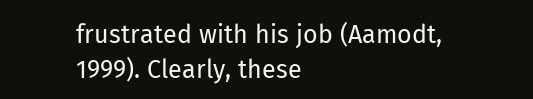frustrated with his job (Aamodt, 1999). Clearly, these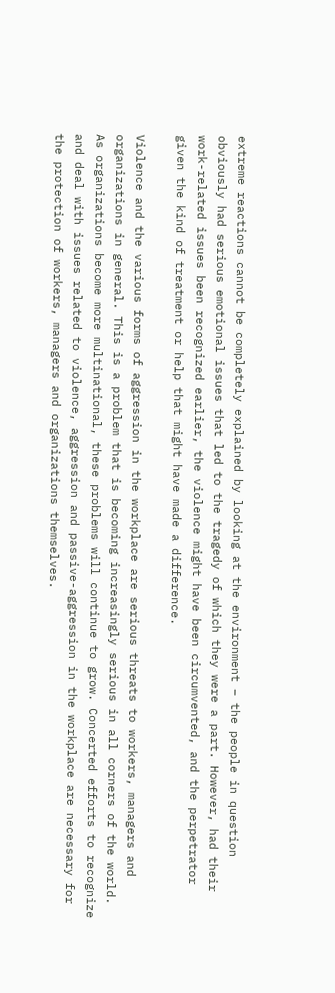extreme reactions cannot be completely explained by looking at the environment – the people in question obviously had serious emotional issues that led to the tragedy of which they were a part. However, had their work-related issues been recognized earlier, the violence might have been circumvented, and the perpetrator given the kind of treatment or help that might have made a difference.

Violence and the various forms of aggression in the workplace are serious threats to workers, managers and organizations in general. This is a problem that is becoming increasingly serious in all corners of the world. As organizations become more multinational, these problems will continue to grow. Concerted efforts to recognize and deal with issues related to violence, aggression and passive-aggression in the workplace are necessary for the protection of workers, managers and organizations themselves.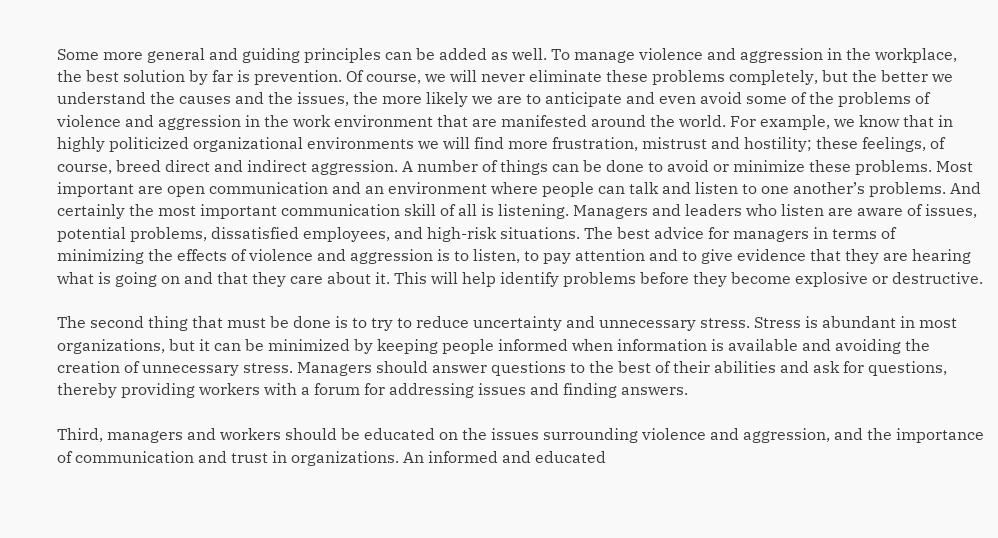Some more general and guiding principles can be added as well. To manage violence and aggression in the workplace, the best solution by far is prevention. Of course, we will never eliminate these problems completely, but the better we understand the causes and the issues, the more likely we are to anticipate and even avoid some of the problems of violence and aggression in the work environment that are manifested around the world. For example, we know that in highly politicized organizational environments we will find more frustration, mistrust and hostility; these feelings, of course, breed direct and indirect aggression. A number of things can be done to avoid or minimize these problems. Most important are open communication and an environment where people can talk and listen to one another’s problems. And certainly the most important communication skill of all is listening. Managers and leaders who listen are aware of issues, potential problems, dissatisfied employees, and high-risk situations. The best advice for managers in terms of minimizing the effects of violence and aggression is to listen, to pay attention and to give evidence that they are hearing what is going on and that they care about it. This will help identify problems before they become explosive or destructive.

The second thing that must be done is to try to reduce uncertainty and unnecessary stress. Stress is abundant in most organizations, but it can be minimized by keeping people informed when information is available and avoiding the creation of unnecessary stress. Managers should answer questions to the best of their abilities and ask for questions, thereby providing workers with a forum for addressing issues and finding answers.

Third, managers and workers should be educated on the issues surrounding violence and aggression, and the importance of communication and trust in organizations. An informed and educated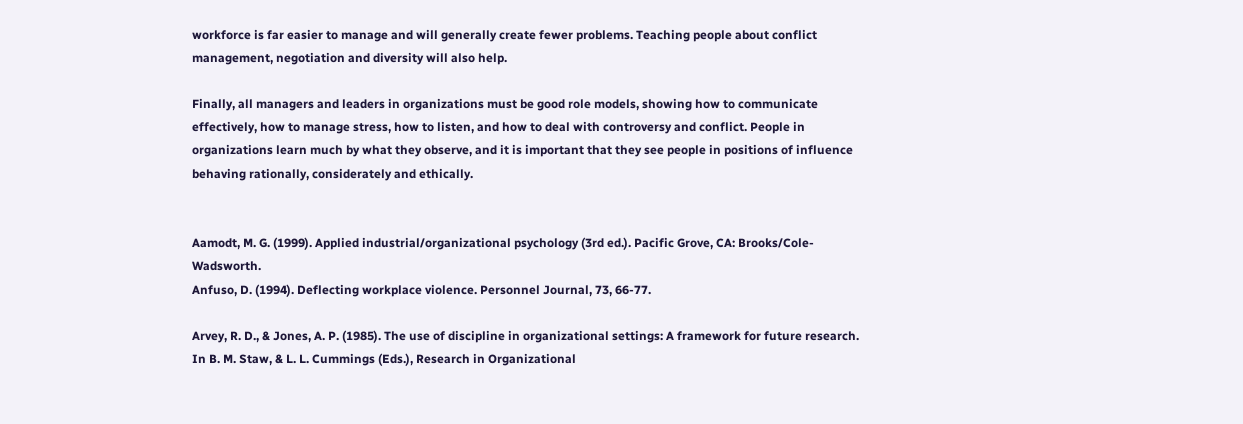workforce is far easier to manage and will generally create fewer problems. Teaching people about conflict management, negotiation and diversity will also help.

Finally, all managers and leaders in organizations must be good role models, showing how to communicate effectively, how to manage stress, how to listen, and how to deal with controversy and conflict. People in organizations learn much by what they observe, and it is important that they see people in positions of influence behaving rationally, considerately and ethically.


Aamodt, M. G. (1999). Applied industrial/organizational psychology (3rd ed.). Pacific Grove, CA: Brooks/Cole-Wadsworth.
Anfuso, D. (1994). Deflecting workplace violence. Personnel Journal, 73, 66-77.

Arvey, R. D., & Jones, A. P. (1985). The use of discipline in organizational settings: A framework for future research. In B. M. Staw, & L. L. Cummings (Eds.), Research in Organizational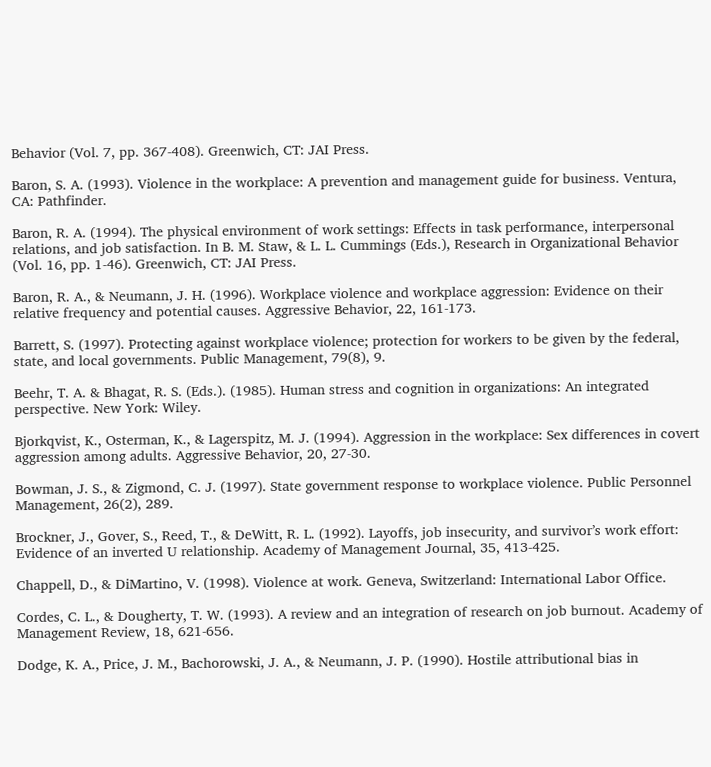Behavior (Vol. 7, pp. 367-408). Greenwich, CT: JAI Press.

Baron, S. A. (1993). Violence in the workplace: A prevention and management guide for business. Ventura, CA: Pathfinder.

Baron, R. A. (1994). The physical environment of work settings: Effects in task performance, interpersonal relations, and job satisfaction. In B. M. Staw, & L. L. Cummings (Eds.), Research in Organizational Behavior (Vol. 16, pp. 1-46). Greenwich, CT: JAI Press.

Baron, R. A., & Neumann, J. H. (1996). Workplace violence and workplace aggression: Evidence on their relative frequency and potential causes. Aggressive Behavior, 22, 161-173.

Barrett, S. (1997). Protecting against workplace violence; protection for workers to be given by the federal, state, and local governments. Public Management, 79(8), 9.

Beehr, T. A. & Bhagat, R. S. (Eds.). (1985). Human stress and cognition in organizations: An integrated perspective. New York: Wiley.

Bjorkqvist, K., Osterman, K., & Lagerspitz, M. J. (1994). Aggression in the workplace: Sex differences in covert aggression among adults. Aggressive Behavior, 20, 27-30.

Bowman, J. S., & Zigmond, C. J. (1997). State government response to workplace violence. Public Personnel Management, 26(2), 289.

Brockner, J., Gover, S., Reed, T., & DeWitt, R. L. (1992). Layoffs, job insecurity, and survivor’s work effort: Evidence of an inverted U relationship. Academy of Management Journal, 35, 413-425.

Chappell, D., & DiMartino, V. (1998). Violence at work. Geneva, Switzerland: International Labor Office.

Cordes, C. L., & Dougherty, T. W. (1993). A review and an integration of research on job burnout. Academy of Management Review, 18, 621-656.

Dodge, K. A., Price, J. M., Bachorowski, J. A., & Neumann, J. P. (1990). Hostile attributional bias in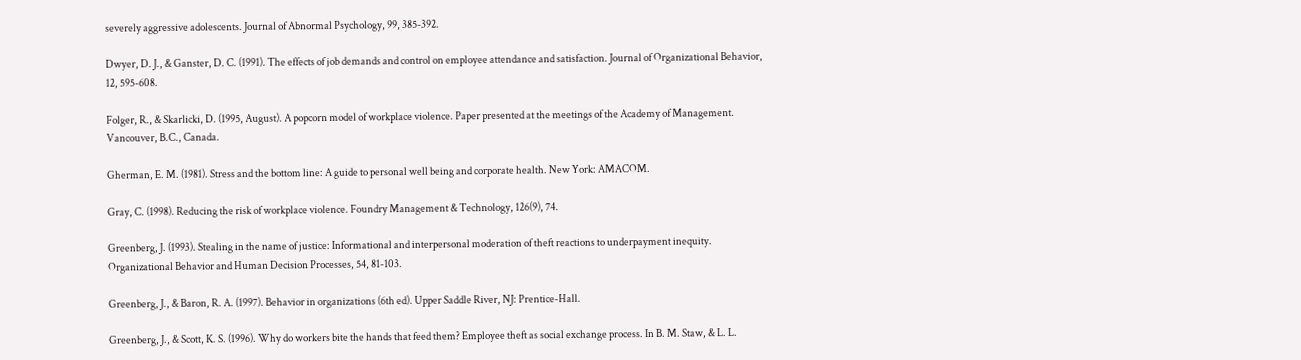severely aggressive adolescents. Journal of Abnormal Psychology, 99, 385-392.

Dwyer, D. J., & Ganster, D. C. (1991). The effects of job demands and control on employee attendance and satisfaction. Journal of Organizational Behavior, 12, 595-608.

Folger, R., & Skarlicki, D. (1995, August). A popcorn model of workplace violence. Paper presented at the meetings of the Academy of Management. Vancouver, B.C., Canada.

Gherman, E. M. (1981). Stress and the bottom line: A guide to personal well being and corporate health. New York: AMACOM.

Gray, C. (1998). Reducing the risk of workplace violence. Foundry Management & Technology, 126(9), 74.

Greenberg, J. (1993). Stealing in the name of justice: Informational and interpersonal moderation of theft reactions to underpayment inequity. Organizational Behavior and Human Decision Processes, 54, 81-103.

Greenberg, J., & Baron, R. A. (1997). Behavior in organizations (6th ed). Upper Saddle River, NJ: Prentice-Hall.

Greenberg, J., & Scott, K. S. (1996). Why do workers bite the hands that feed them? Employee theft as social exchange process. In B. M. Staw, & L. L.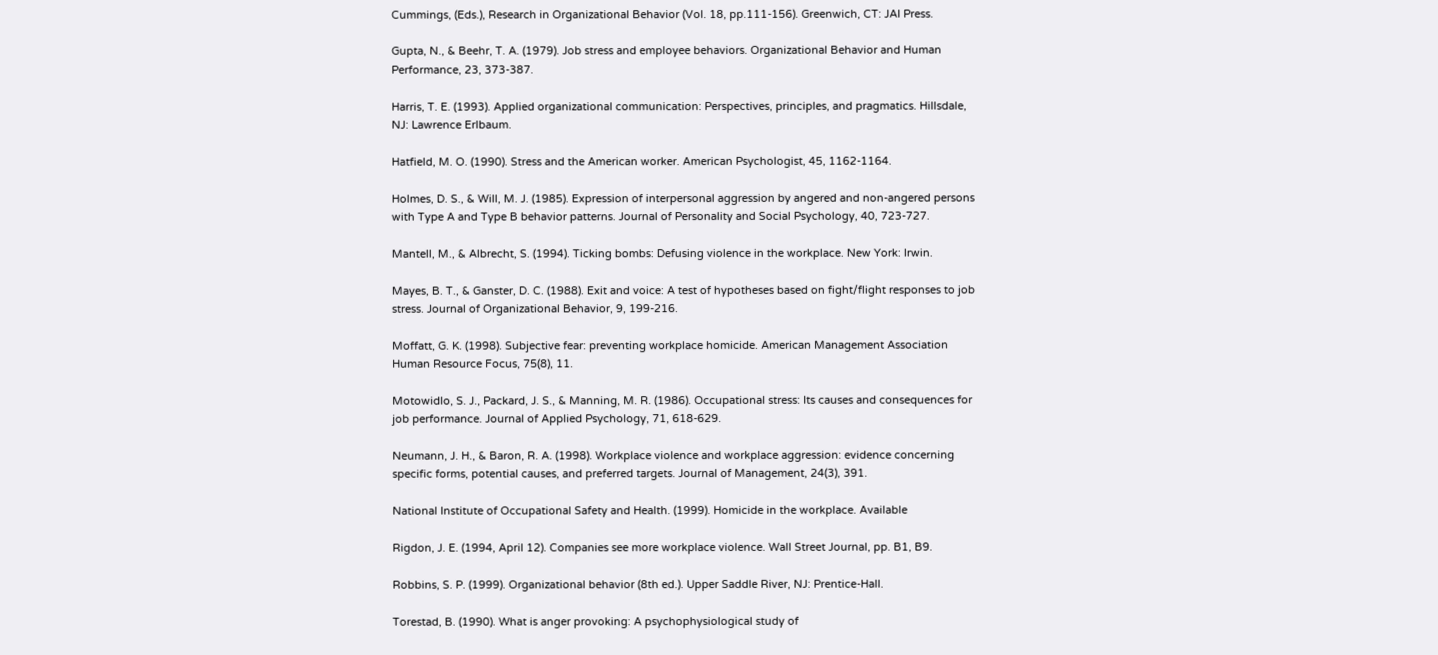Cummings, (Eds.), Research in Organizational Behavior (Vol. 18, pp.111-156). Greenwich, CT: JAI Press.

Gupta, N., & Beehr, T. A. (1979). Job stress and employee behaviors. Organizational Behavior and Human Performance, 23, 373-387.

Harris, T. E. (1993). Applied organizational communication: Perspectives, principles, and pragmatics. Hillsdale, NJ: Lawrence Erlbaum.

Hatfield, M. O. (1990). Stress and the American worker. American Psychologist, 45, 1162-1164.

Holmes, D. S., & Will, M. J. (1985). Expression of interpersonal aggression by angered and non-angered persons with Type A and Type B behavior patterns. Journal of Personality and Social Psychology, 40, 723-727.

Mantell, M., & Albrecht, S. (1994). Ticking bombs: Defusing violence in the workplace. New York: Irwin.

Mayes, B. T., & Ganster, D. C. (1988). Exit and voice: A test of hypotheses based on fight/flight responses to job stress. Journal of Organizational Behavior, 9, 199-216.

Moffatt, G. K. (1998). Subjective fear: preventing workplace homicide. American Management Association Human Resource Focus, 75(8), 11.

Motowidlo, S. J., Packard, J. S., & Manning, M. R. (1986). Occupational stress: Its causes and consequences for job performance. Journal of Applied Psychology, 71, 618-629.

Neumann, J. H., & Baron, R. A. (1998). Workplace violence and workplace aggression: evidence concerning specific forms, potential causes, and preferred targets. Journal of Management, 24(3), 391.

National Institute of Occupational Safety and Health. (1999). Homicide in the workplace. Available

Rigdon, J. E. (1994, April 12). Companies see more workplace violence. Wall Street Journal, pp. B1, B9.

Robbins, S. P. (1999). Organizational behavior (8th ed.). Upper Saddle River, NJ: Prentice-Hall.

Torestad, B. (1990). What is anger provoking: A psychophysiological study of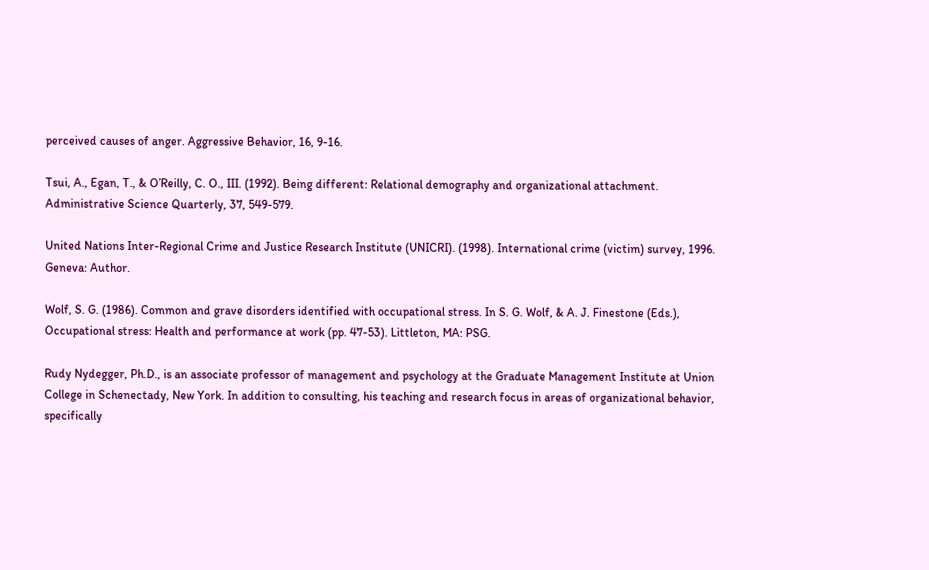perceived causes of anger. Aggressive Behavior, 16, 9-16.

Tsui, A., Egan, T., & O’Reilly, C. O., III. (1992). Being different: Relational demography and organizational attachment. Administrative Science Quarterly, 37, 549-579.

United Nations Inter-Regional Crime and Justice Research Institute (UNICRI). (1998). International crime (victim) survey, 1996. Geneva: Author.

Wolf, S. G. (1986). Common and grave disorders identified with occupational stress. In S. G. Wolf, & A. J. Finestone (Eds.), Occupational stress: Health and performance at work (pp. 47-53). Littleton, MA: PSG.

Rudy Nydegger, Ph.D., is an associate professor of management and psychology at the Graduate Management Institute at Union College in Schenectady, New York. In addition to consulting, his teaching and research focus in areas of organizational behavior, specifically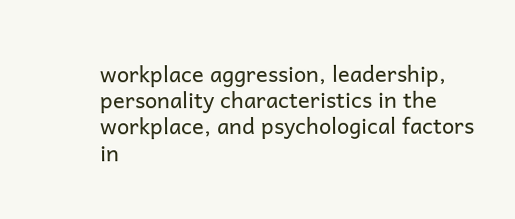workplace aggression, leadership, personality characteristics in the workplace, and psychological factors in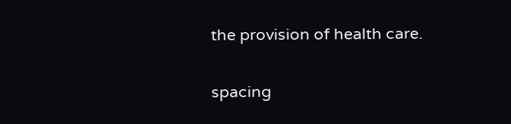the provision of health care.

spacing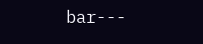bar---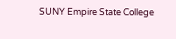SUNY Empire State College